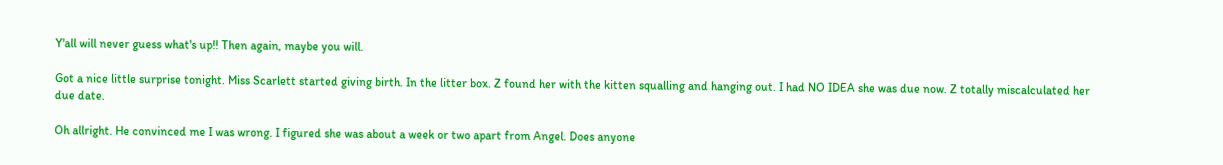Y'all will never guess what's up!! Then again, maybe you will.

Got a nice little surprise tonight. Miss Scarlett started giving birth. In the litter box. Z found her with the kitten squalling and hanging out. I had NO IDEA she was due now. Z totally miscalculated her due date.

Oh allright. He convinced me I was wrong. I figured she was about a week or two apart from Angel. Does anyone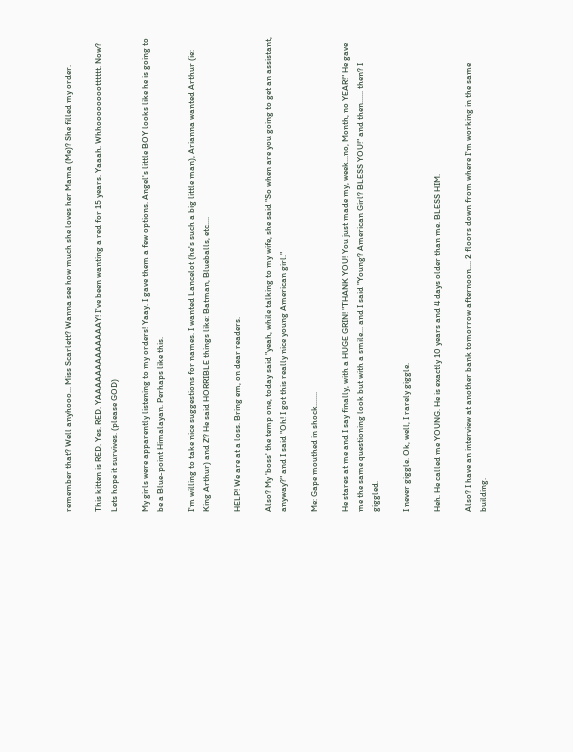remember that? Well anyhooo... Miss Scarlett? Wanna see how much she loves her Mama (Me)? She filled my order.

This kitten is RED. Yes. RED. YAAAAAAAAAAAAAY! I've been wanting a red for 15 years. Yaaah. Whhooooooootttttt. Now? Lets hope it survives. (please GOD)

My girls were apparently listening to my orders! Yaay. I gave them a few options. Angel's little BOY looks like he is going to be a Blue-point Himalayan. Perhaps like this.

I'm willing to take nice suggestions for names. I wanted Lancelot (he's such a big little man), Arianna wanted Arthur (ie: King Arthur) and Z? He said HORRIBLE things like: Batman, Blueballs, etc....

HELP! We are at a loss. Bring em, on dear readers.

Also? My 'boss' the temp one, today said "yeah, while talking to my wife, she said "So when are you going to get an assistant, anyway?" and I said "Oh! I got this really nice young American girl."

Me: Gape mouthed in shock.......

He stares at me and I say finally, with a HUGE GRIN! "THANK YOU! You just made my, week...no, Month, no YEAR!" He gave me the same questioning look but with a smile... and I said "Young? American Girl? BLESS YOU!" and then...... then? I giggled.

I never giggle. Ok, well, I rarely giggle.

Heh. He called me YOUNG. He is exactly 10 years and 4 days older than me. BLESS HIM.

Also? I have an interview at another bank tomorrow afternoon.... 2 floors down from where I'm working in the same building.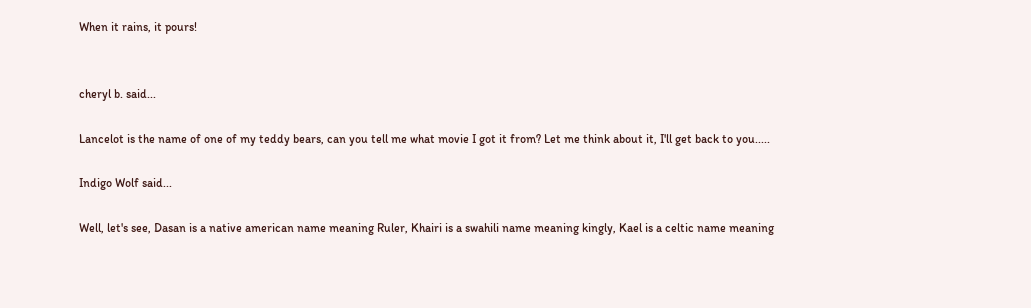When it rains, it pours!


cheryl b. said...

Lancelot is the name of one of my teddy bears, can you tell me what movie I got it from? Let me think about it, I'll get back to you.....

Indigo Wolf said...

Well, let's see, Dasan is a native american name meaning Ruler, Khairi is a swahili name meaning kingly, Kael is a celtic name meaning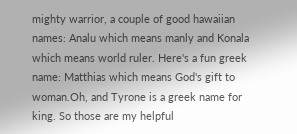mighty warrior, a couple of good hawaiian names: Analu which means manly and Konala which means world ruler. Here's a fun greek name: Matthias which means God's gift to woman.Oh, and Tyrone is a greek name for king. So those are my helpful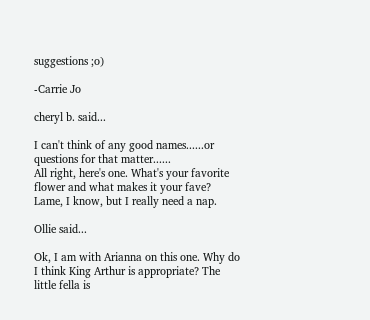suggestions ;o)

-Carrie Jo

cheryl b. said...

I can't think of any good names......or questions for that matter......
All right, here's one. What's your favorite flower and what makes it your fave? Lame, I know, but I really need a nap.

Ollie said...

Ok, I am with Arianna on this one. Why do I think King Arthur is appropriate? The little fella is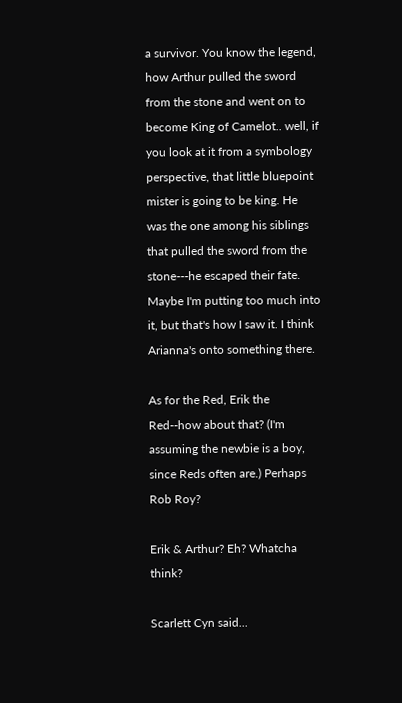a survivor. You know the legend, how Arthur pulled the sword from the stone and went on to become King of Camelot.. well, if you look at it from a symbology perspective, that little bluepoint mister is going to be king. He was the one among his siblings that pulled the sword from the stone---he escaped their fate. Maybe I'm putting too much into it, but that's how I saw it. I think Arianna's onto something there.

As for the Red, Erik the Red--how about that? (I'm assuming the newbie is a boy, since Reds often are.) Perhaps Rob Roy?

Erik & Arthur? Eh? Whatcha think?

Scarlett Cyn said...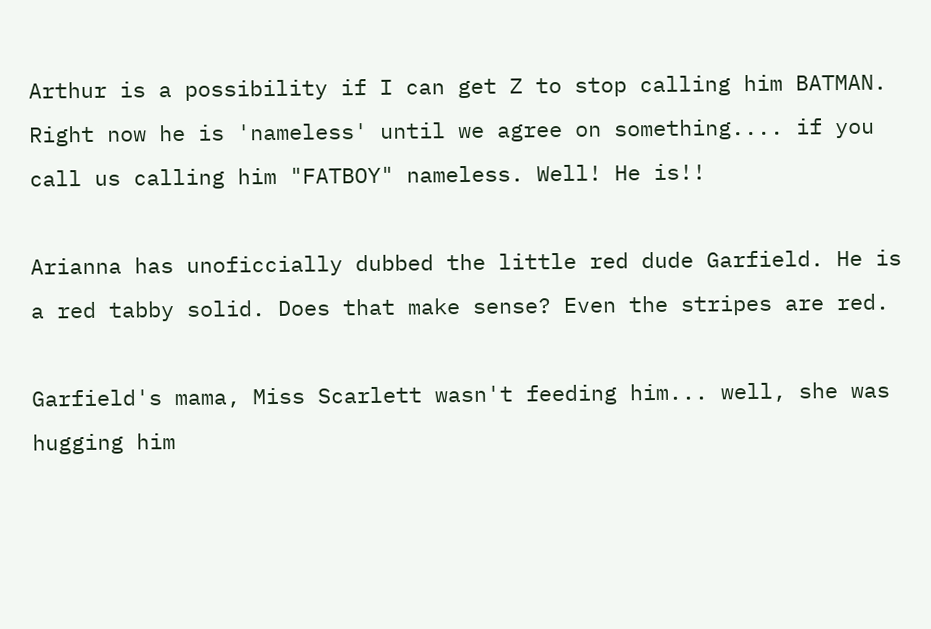Arthur is a possibility if I can get Z to stop calling him BATMAN. Right now he is 'nameless' until we agree on something.... if you call us calling him "FATBOY" nameless. Well! He is!!

Arianna has unoficcially dubbed the little red dude Garfield. He is a red tabby solid. Does that make sense? Even the stripes are red.

Garfield's mama, Miss Scarlett wasn't feeding him... well, she was hugging him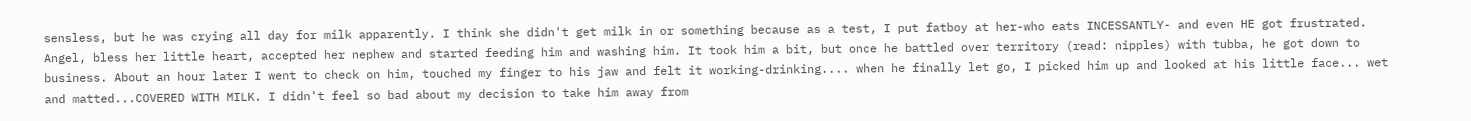sensless, but he was crying all day for milk apparently. I think she didn't get milk in or something because as a test, I put fatboy at her-who eats INCESSANTLY- and even HE got frustrated. Angel, bless her little heart, accepted her nephew and started feeding him and washing him. It took him a bit, but once he battled over territory (read: nipples) with tubba, he got down to business. About an hour later I went to check on him, touched my finger to his jaw and felt it working-drinking.... when he finally let go, I picked him up and looked at his little face... wet and matted...COVERED WITH MILK. I didn't feel so bad about my decision to take him away from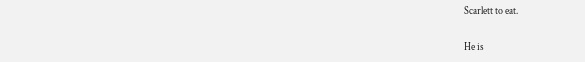Scarlett to eat.

He is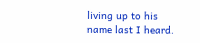living up to his name last I heard.